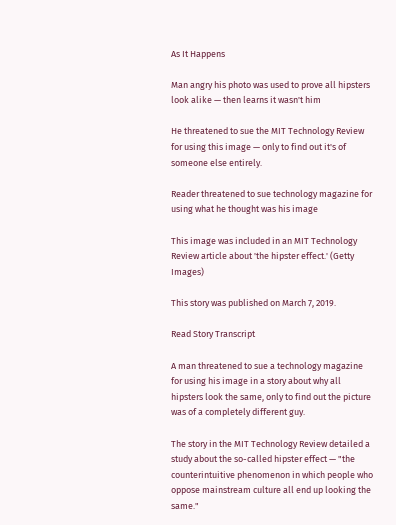As It Happens

Man angry his photo was used to prove all hipsters look alike — then learns it wasn't him

He threatened to sue the MIT Technology Review for using this image — only to find out it's of someone else entirely.

Reader threatened to sue technology magazine for using what he thought was his image

This image was included in an MIT Technology Review article about 'the hipster effect.' (Getty Images)

This story was published on March 7, 2019.

Read Story Transcript

A man threatened to sue a technology magazine for using his image in a story about why all hipsters look the same, only to find out the picture was of a completely different guy.

The story in the MIT Technology Review detailed a study about the so-called hipster effect — "the counterintuitive phenomenon in which people who oppose mainstream culture all end up looking the same."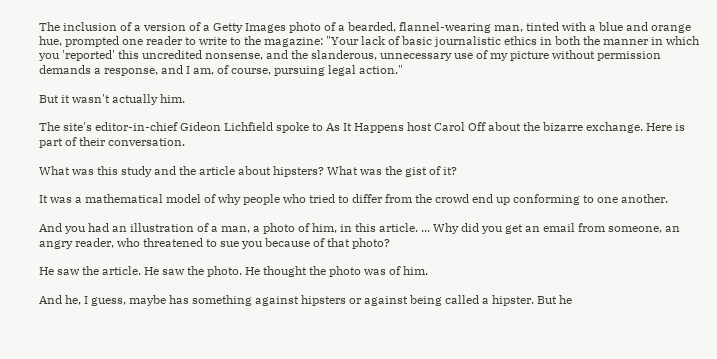The inclusion of a version of a Getty Images photo of a bearded, flannel-wearing man, tinted with a blue and orange hue, prompted one reader to write to the magazine: "Your lack of basic journalistic ethics in both the manner in which you 'reported' this uncredited nonsense, and the slanderous, unnecessary use of my picture without permission demands a response, and I am, of course, pursuing legal action."

But it wasn't actually him.

The site's editor-in-chief Gideon Lichfield spoke to As It Happens host Carol Off about the bizarre exchange. Here is part of their conversation.

What was this study and the article about hipsters? What was the gist of it?

It was a mathematical model of why people who tried to differ from the crowd end up conforming to one another.

And you had an illustration of a man, a photo of him, in this article. ... Why did you get an email from someone, an angry reader, who threatened to sue you because of that photo?

He saw the article. He saw the photo. He thought the photo was of him.

And he, I guess, maybe has something against hipsters or against being called a hipster. But he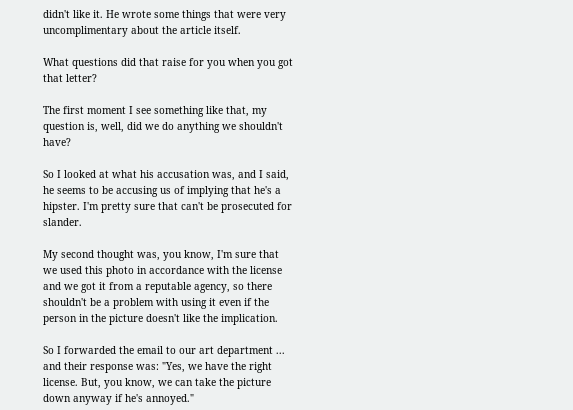didn't like it. He wrote some things that were very uncomplimentary about the article itself.

What questions did that raise for you when you got that letter?

The first moment I see something like that, my question is, well, did we do anything we shouldn't have?

So I looked at what his accusation was, and I said, he seems to be accusing us of implying that he's a hipster. I'm pretty sure that can't be prosecuted for slander.

My second thought was, you know, I'm sure that we used this photo in accordance with the license and we got it from a reputable agency, so there shouldn't be a problem with using it even if the person in the picture doesn't like the implication.

So I forwarded the email to our art department ... and their response was: "Yes, we have the right license. But, you know, we can take the picture down anyway if he's annoyed."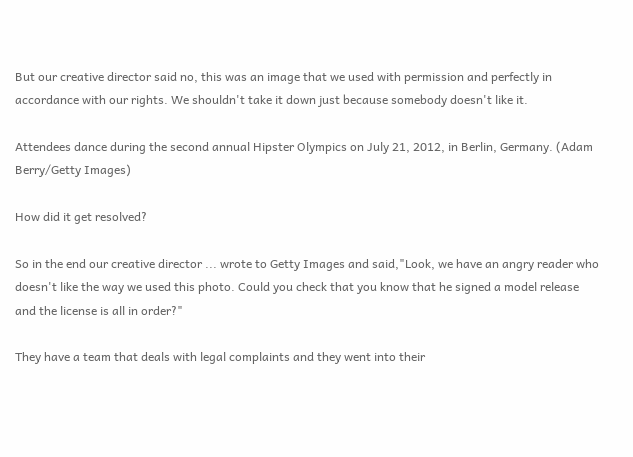But our creative director said no, this was an image that we used with permission and perfectly in accordance with our rights. We shouldn't take it down just because somebody doesn't like it.

Attendees dance during the second annual Hipster Olympics on July 21, 2012, in Berlin, Germany. (Adam Berry/Getty Images)

How did it get resolved?

So in the end our creative director ... wrote to Getty Images and said,"Look, we have an angry reader who doesn't like the way we used this photo. Could you check that you know that he signed a model release and the license is all in order?"

They have a team that deals with legal complaints and they went into their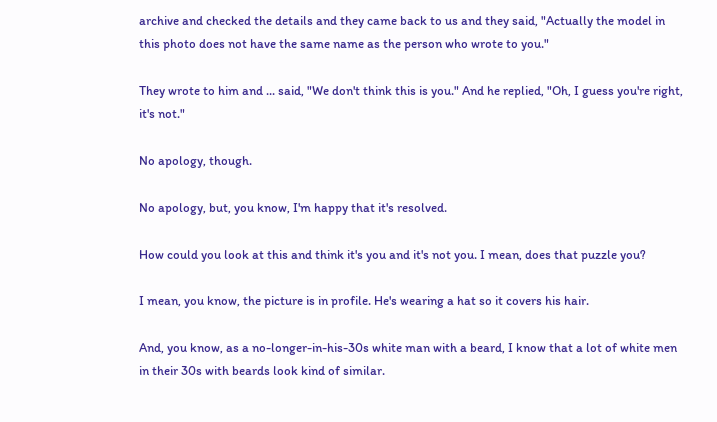archive and checked the details and they came back to us and they said, "Actually the model in this photo does not have the same name as the person who wrote to you."

They wrote to him and ... said, "We don't think this is you." And he replied, "Oh, I guess you're right, it's not."

No apology, though.

No apology, but, you know, I'm happy that it's resolved.

How could you look at this and think it's you and it's not you. I mean, does that puzzle you?

I mean, you know, the picture is in profile. He's wearing a hat so it covers his hair.

And, you know, as a no-longer-in-his-30s white man with a beard, I know that a lot of white men in their 30s with beards look kind of similar.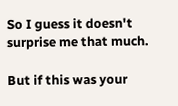So I guess it doesn't surprise me that much.

But if this was your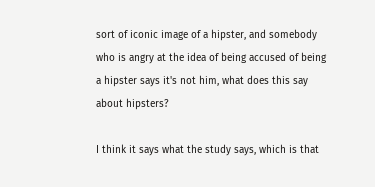sort of iconic image of a hipster, and somebody who is angry at the idea of being accused of being a hipster says it's not him, what does this say about hipsters?

I think it says what the study says, which is that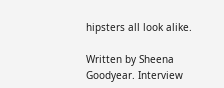hipsters all look alike.

Written by Sheena Goodyear. Interview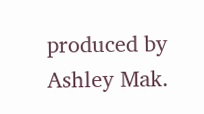produced by Ashley Mak.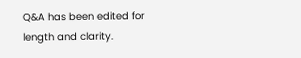Q&A has been edited for length and clarity.